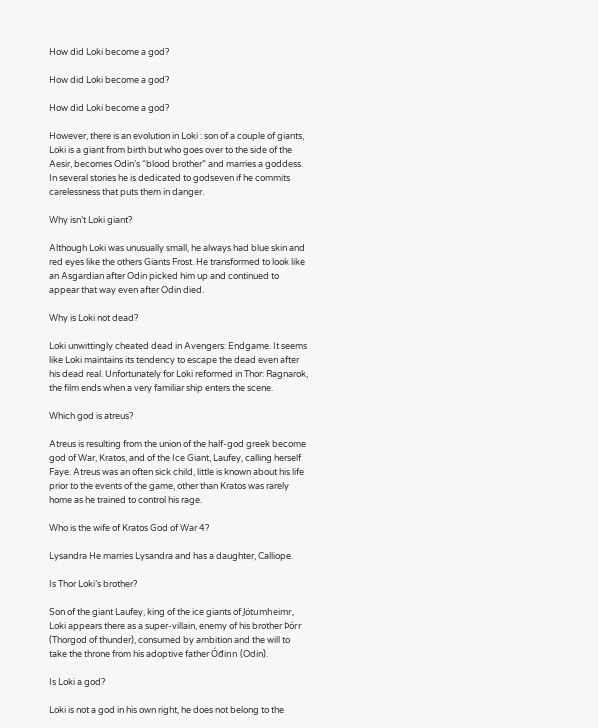How did Loki become a god?

How did Loki become a god?

How did Loki become a god?

However, there is an evolution in Loki : son of a couple of giants, Loki is a giant from birth but who goes over to the side of the Aesir, becomes Odin’s “blood brother” and marries a goddess. In several stories he is dedicated to godseven if he commits carelessness that puts them in danger.

Why isn’t Loki giant?

Although Loki was unusually small, he always had blue skin and red eyes like the others Giants Frost. He transformed to look like an Asgardian after Odin picked him up and continued to appear that way even after Odin died.

Why is Loki not dead?

Loki unwittingly cheated dead in Avengers: Endgame. It seems like Loki maintains its tendency to escape the dead even after his dead real. Unfortunately for Loki reformed in Thor: Ragnarok, the film ends when a very familiar ship enters the scene.

Which god is atreus?

Atreus is resulting from the union of the half-god greek become god of War, Kratos, and of the Ice Giant, Laufey, calling herself Faye. Atreus was an often sick child, little is known about his life prior to the events of the game, other than Kratos was rarely home as he trained to control his rage.

Who is the wife of Kratos God of War 4?

Lysandra He marries Lysandra and has a daughter, Calliope.

Is Thor Loki’s brother?

Son of the giant Laufey, king of the ice giants of Jötumheimr, Loki appears there as a super-villain, enemy of his brother Þórr (Thorgod of thunder), consumed by ambition and the will to take the throne from his adoptive father Óđinn (Odin).

Is Loki a god?

Loki is not a god in his own right, he does not belong to the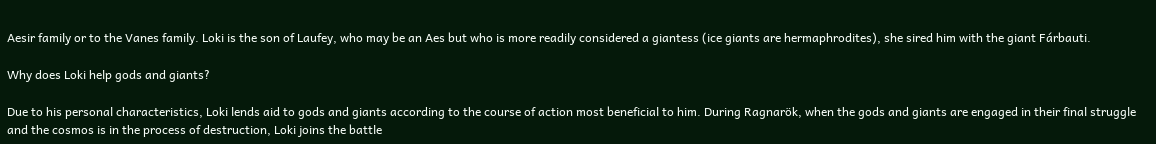Aesir family or to the Vanes family. Loki is the son of Laufey, who may be an Aes but who is more readily considered a giantess (ice giants are hermaphrodites), she sired him with the giant Fárbauti.

Why does Loki help gods and giants?

Due to his personal characteristics, Loki lends aid to gods and giants according to the course of action most beneficial to him. During Ragnarök, when the gods and giants are engaged in their final struggle and the cosmos is in the process of destruction, Loki joins the battle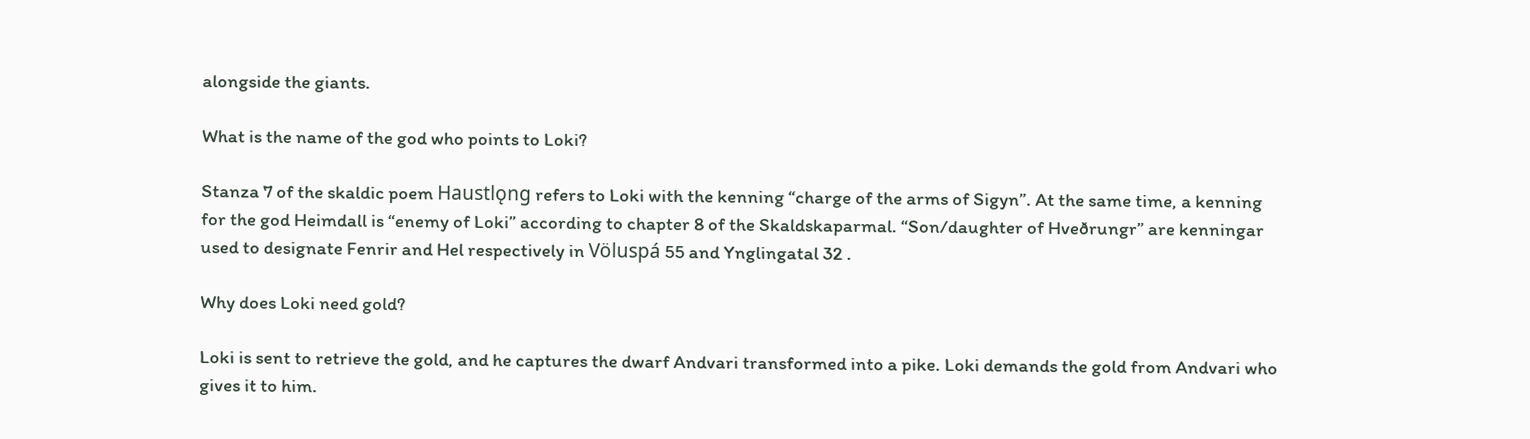alongside the giants.

What is the name of the god who points to Loki?

Stanza 7 of the skaldic poem Haustlǫng refers to Loki with the kenning “charge of the arms of Sigyn”. At the same time, a kenning for the god Heimdall is “enemy of Loki” according to chapter 8 of the Skaldskaparmal. “Son/daughter of Hveðrungr” are kenningar used to designate Fenrir and Hel respectively in Völuspá 55 and Ynglingatal 32 .

Why does Loki need gold?

Loki is sent to retrieve the gold, and he captures the dwarf Andvari transformed into a pike. Loki demands the gold from Andvari who gives it to him.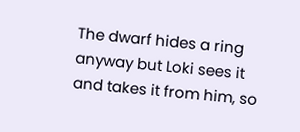The dwarf hides a ring anyway but Loki sees it and takes it from him, so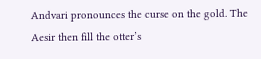Andvari pronounces the curse on the gold. The Aesir then fill the otter’s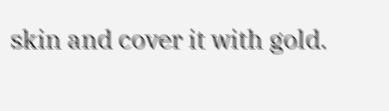skin and cover it with gold.